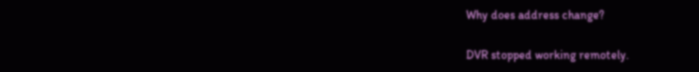Why does address change?

DVR stopped working remotely.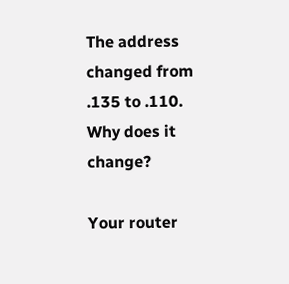The address changed from .135 to .110. Why does it change?

Your router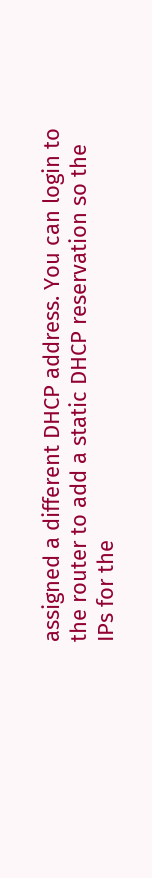assigned a different DHCP address. You can login to the router to add a static DHCP reservation so the IPs for the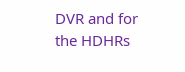DVR and for the HDHRs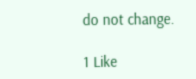do not change.

1 Like